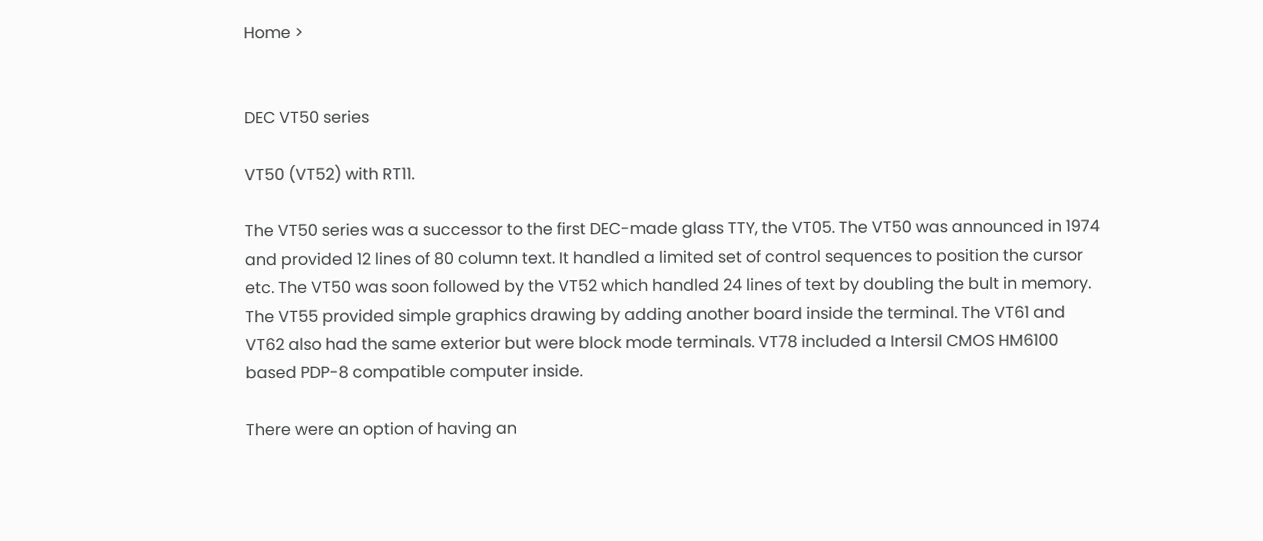Home >


DEC VT50 series

VT50 (VT52) with RT11.

The VT50 series was a successor to the first DEC-made glass TTY, the VT05. The VT50 was announced in 1974 and provided 12 lines of 80 column text. It handled a limited set of control sequences to position the cursor etc. The VT50 was soon followed by the VT52 which handled 24 lines of text by doubling the bult in memory. The VT55 provided simple graphics drawing by adding another board inside the terminal. The VT61 and VT62 also had the same exterior but were block mode terminals. VT78 included a Intersil CMOS HM6100 based PDP-8 compatible computer inside.

There were an option of having an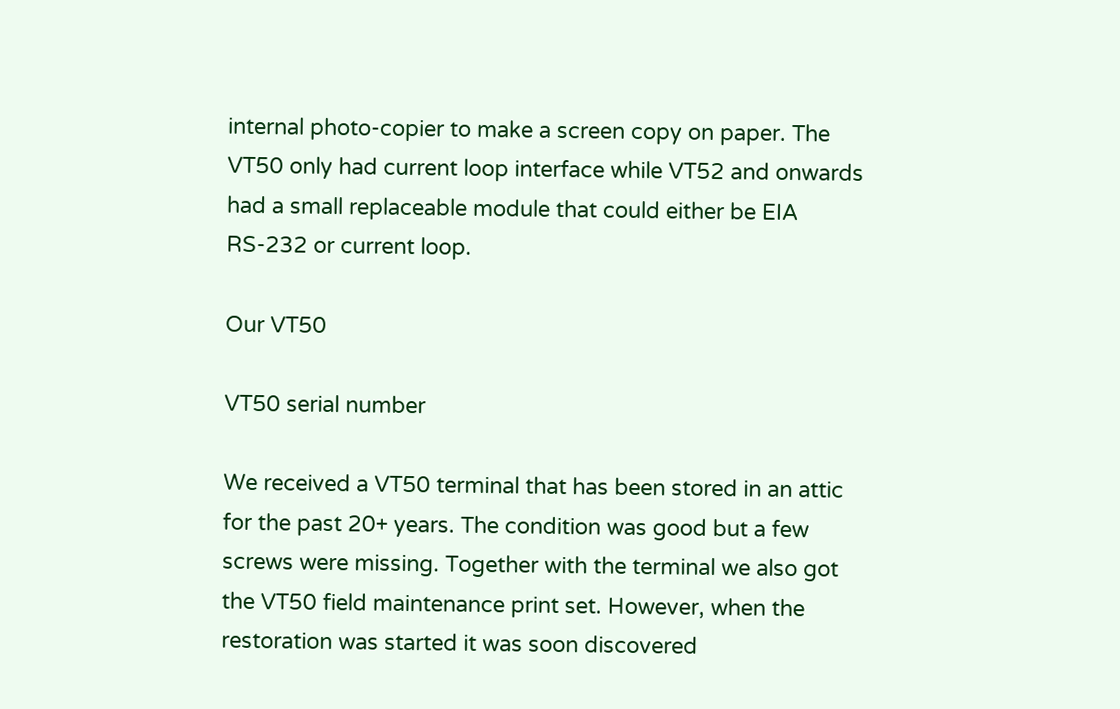internal photo-copier to make a screen copy on paper. The VT50 only had current loop interface while VT52 and onwards had a small replaceable module that could either be EIA RS-232 or current loop.

Our VT50

VT50 serial number

We received a VT50 terminal that has been stored in an attic for the past 20+ years. The condition was good but a few screws were missing. Together with the terminal we also got the VT50 field maintenance print set. However, when the restoration was started it was soon discovered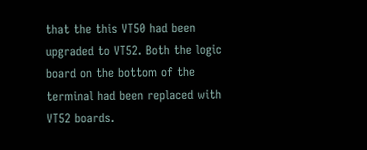that the this VT50 had been upgraded to VT52. Both the logic board on the bottom of the terminal had been replaced with VT52 boards.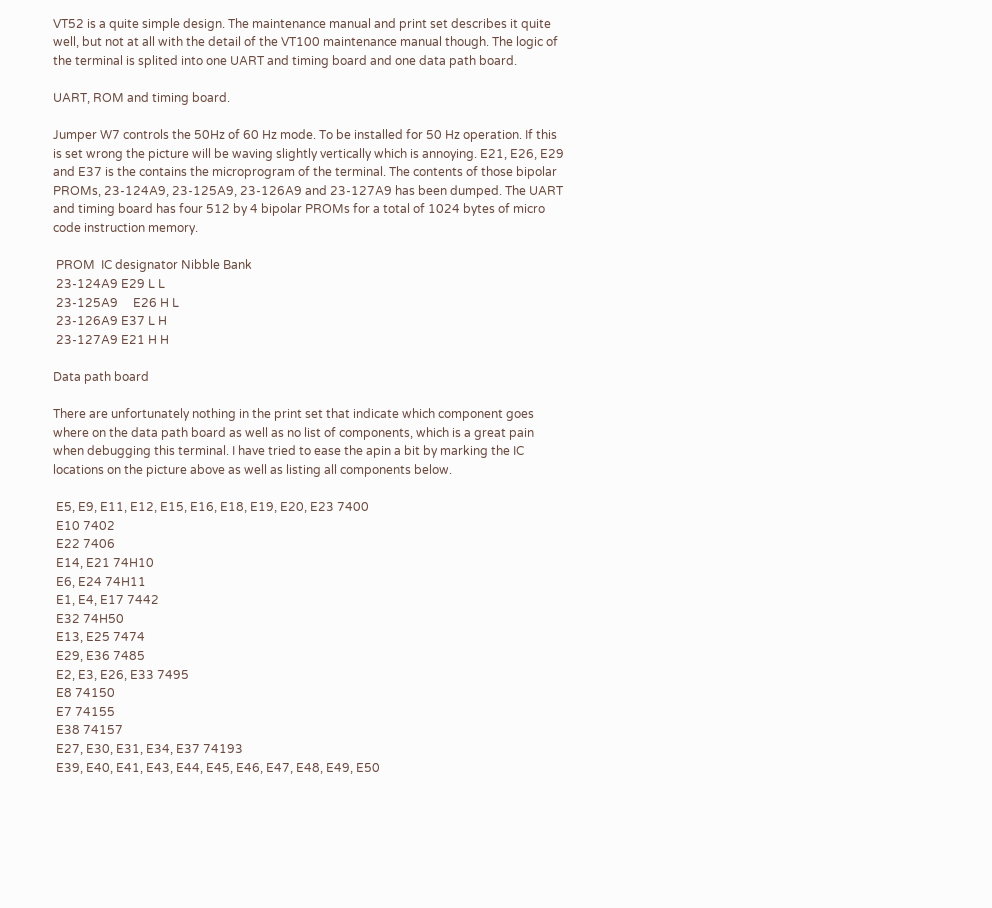VT52 is a quite simple design. The maintenance manual and print set describes it quite well, but not at all with the detail of the VT100 maintenance manual though. The logic of the terminal is splited into one UART and timing board and one data path board.

UART, ROM and timing board.

Jumper W7 controls the 50Hz of 60 Hz mode. To be installed for 50 Hz operation. If this is set wrong the picture will be waving slightly vertically which is annoying. E21, E26, E29 and E37 is the contains the microprogram of the terminal. The contents of those bipolar PROMs, 23-124A9, 23-125A9, 23-126A9 and 23-127A9 has been dumped. The UART and timing board has four 512 by 4 bipolar PROMs for a total of 1024 bytes of micro code instruction memory.

 PROM  IC designator Nibble Bank
 23-124A9 E29 L L
 23-125A9     E26 H L
 23-126A9 E37 L H
 23-127A9 E21 H H

Data path board

There are unfortunately nothing in the print set that indicate which component goes where on the data path board as well as no list of components, which is a great pain when debugging this terminal. I have tried to ease the apin a bit by marking the IC locations on the picture above as well as listing all components below.

 E5, E9, E11, E12, E15, E16, E18, E19, E20, E23 7400
 E10 7402
 E22 7406
 E14, E21 74H10
 E6, E24 74H11
 E1, E4, E17 7442
 E32 74H50
 E13, E25 7474
 E29, E36 7485
 E2, E3, E26, E33 7495
 E8 74150
 E7 74155
 E38 74157
 E27, E30, E31, E34, E37 74193
 E39, E40, E41, E43, E44, E45, E46, E47, E48, E49, E50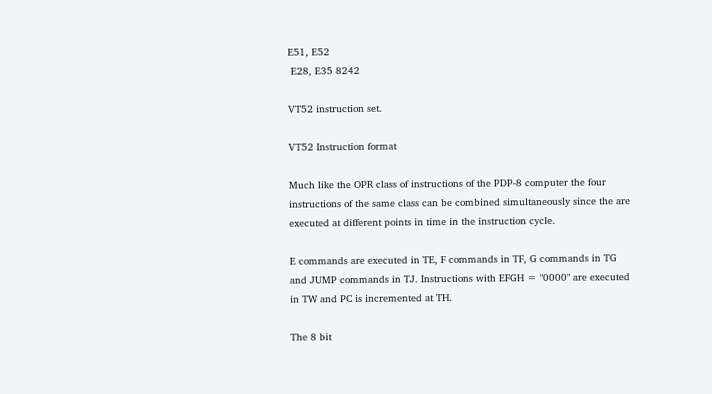E51, E52
 E28, E35 8242

VT52 instruction set.

VT52 Instruction format

Much like the OPR class of instructions of the PDP-8 computer the four instructions of the same class can be combined simultaneously since the are executed at different points in time in the instruction cycle.

E commands are executed in TE, F commands in TF, G commands in TG and JUMP commands in TJ. Instructions with EFGH = "0000" are executed in TW and PC is incremented at TH.

The 8 bit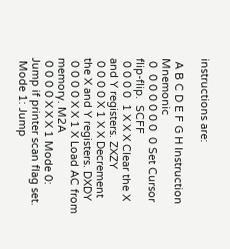instructions are:

 A B C D E F G H Instruction Mnemonic
 0  0 0 0 0 0 0  0 Set Cursor flip-flip.  SCFF
 0 0 0 0  1 X X X Clear the X and Y registers. ZXZY
 0 0 0 0 X 1 X X Decrement the X and Y registers. DXDY
 0 0 0 0 X X 1 X Load AC from memory. M2A
 0 0 0 0 X X X 1 Mode 0: Jump if printer scan flag set.
 Mode 1: Jump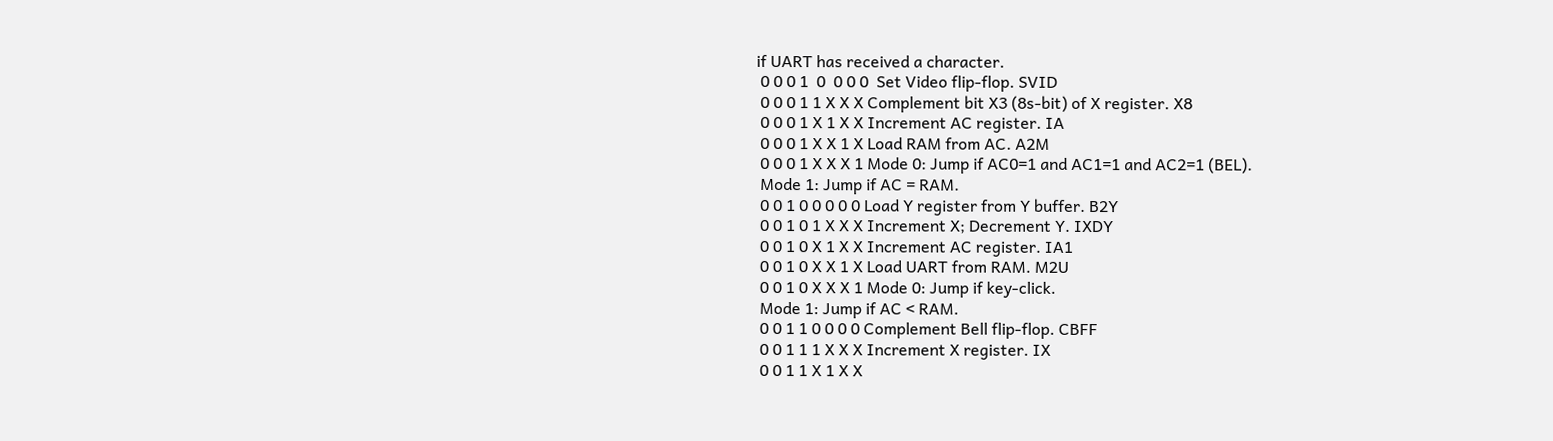if UART has received a character.
 0 0 0 1  0  0 0 0  Set Video flip-flop. SVID
 0 0 0 1 1 X X X Complement bit X3 (8s-bit) of X register. X8
 0 0 0 1 X 1 X X Increment AC register. IA
 0 0 0 1 X X 1 X Load RAM from AC. A2M
 0 0 0 1 X X X 1 Mode 0: Jump if AC0=1 and AC1=1 and AC2=1 (BEL).
 Mode 1: Jump if AC = RAM.
 0 0 1 0 0 0 0 0 Load Y register from Y buffer. B2Y
 0 0 1 0 1 X X X Increment X; Decrement Y. IXDY
 0 0 1 0 X 1 X X Increment AC register. IA1
 0 0 1 0 X X 1 X Load UART from RAM. M2U
 0 0 1 0 X X X 1 Mode 0: Jump if key-click.
 Mode 1: Jump if AC < RAM.
 0 0 1 1 0 0 0 0 Complement Bell flip-flop. CBFF
 0 0 1 1 1 X X X Increment X register. IX
 0 0 1 1 X 1 X X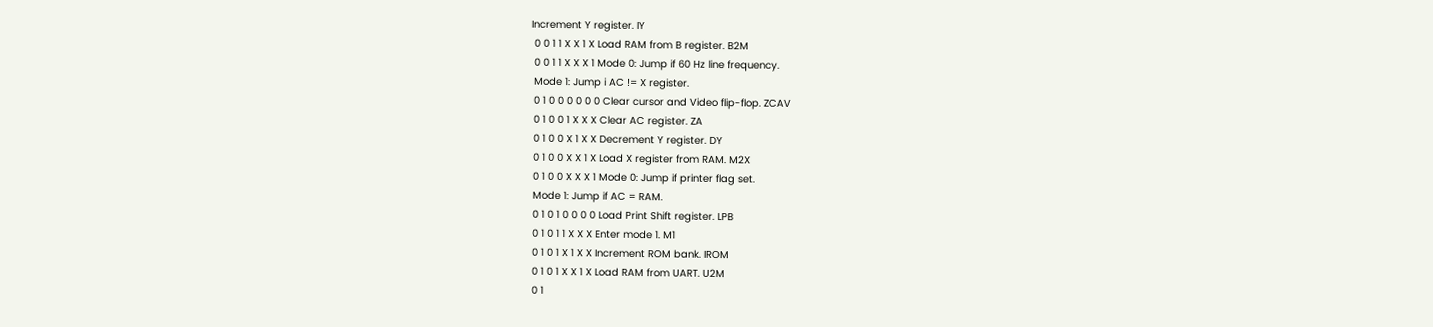Increment Y register. IY
 0 0 1 1 X X 1 X Load RAM from B register. B2M
 0 0 1 1 X X X 1 Mode 0: Jump if 60 Hz line frequency.
 Mode 1: Jump i AC != X register.
 0 1 0 0 0 0 0 0 Clear cursor and Video flip-flop. ZCAV
 0 1 0 0 1 X X X Clear AC register. ZA
 0 1 0 0 X 1 X X Decrement Y register. DY
 0 1 0 0 X X 1 X Load X register from RAM. M2X
 0 1 0 0 X X X 1 Mode 0: Jump if printer flag set.
 Mode 1: Jump if AC = RAM.
 0 1 0 1 0 0 0 0 Load Print Shift register. LPB
 0 1 0 1 1 X X X Enter mode 1. M1
 0 1 0 1 X 1 X X Increment ROM bank. IROM
 0 1 0 1 X X 1 X Load RAM from UART. U2M
 0 1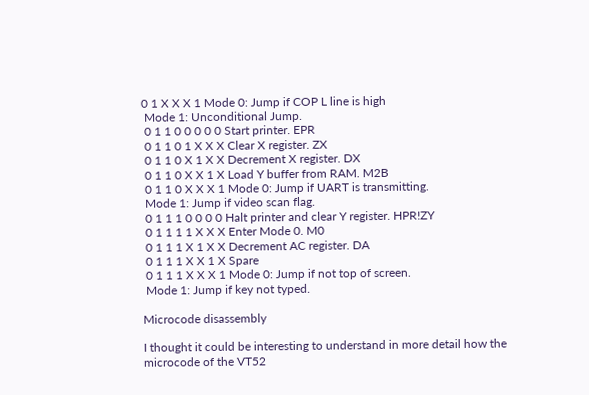0 1 X X X 1 Mode 0: Jump if COP L line is high
 Mode 1: Unconditional Jump.
 0 1 1 0 0 0 0 0 Start printer. EPR
 0 1 1 0 1 X X X Clear X register. ZX
 0 1 1 0 X 1 X X Decrement X register. DX
 0 1 1 0 X X 1 X Load Y buffer from RAM. M2B
 0 1 1 0 X X X 1 Mode 0: Jump if UART is transmitting.
 Mode 1: Jump if video scan flag.
 0 1 1 1 0 0 0 0 Halt printer and clear Y register. HPR!ZY
 0 1 1 1 1 X X X Enter Mode 0. M0
 0 1 1 1 X 1 X X Decrement AC register. DA
 0 1 1 1 X X 1 X Spare
 0 1 1 1 X X X 1 Mode 0: Jump if not top of screen.
 Mode 1: Jump if key not typed.

Microcode disassembly

I thought it could be interesting to understand in more detail how the microcode of the VT52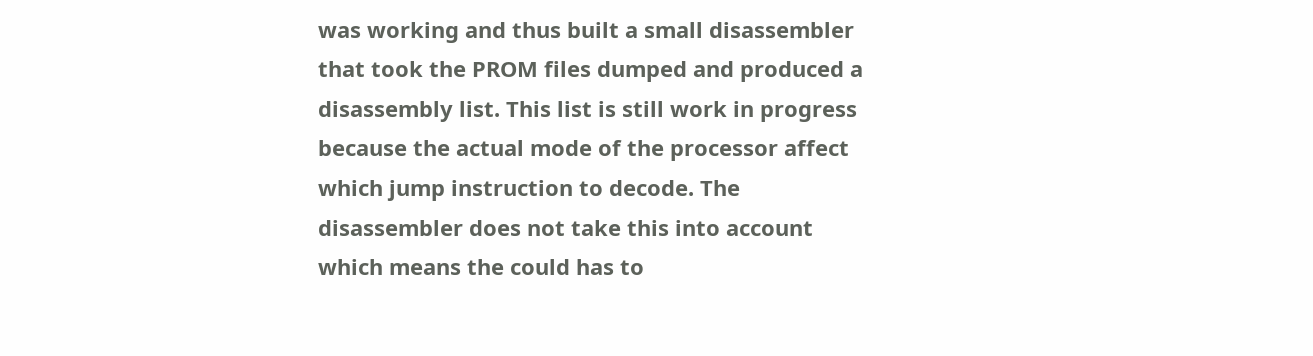was working and thus built a small disassembler that took the PROM files dumped and produced a disassembly list. This list is still work in progress because the actual mode of the processor affect which jump instruction to decode. The disassembler does not take this into account which means the could has to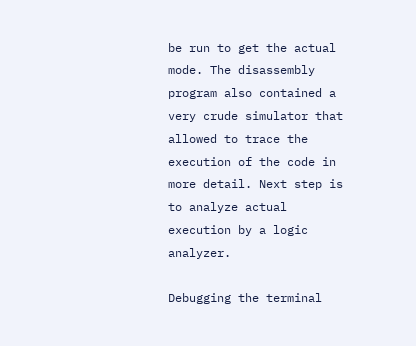be run to get the actual mode. The disassembly program also contained a very crude simulator that allowed to trace the execution of the code in more detail. Next step is to analyze actual execution by a logic analyzer.

Debugging the terminal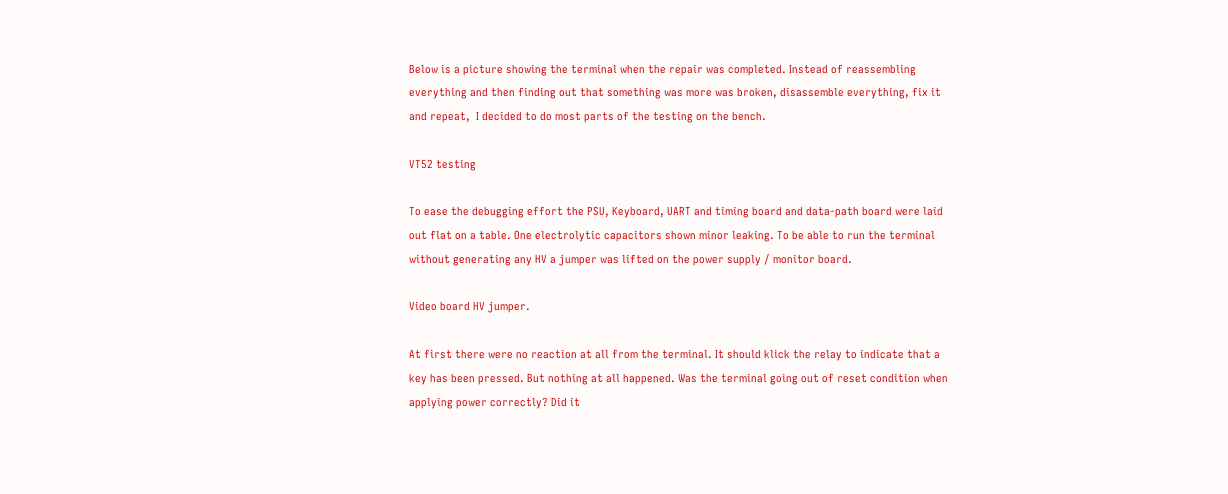Below is a picture showing the terminal when the repair was completed. Instead of reassembling everything and then finding out that something was more was broken, disassemble everything, fix it and repeat,  I decided to do most parts of the testing on the bench.

VT52 testing

To ease the debugging effort the PSU, Keyboard, UART and timing board and data-path board were laid out flat on a table. One electrolytic capacitors shown minor leaking. To be able to run the terminal without generating any HV a jumper was lifted on the power supply / monitor board.

Video board HV jumper.

At first there were no reaction at all from the terminal. It should klick the relay to indicate that a key has been pressed. But nothing at all happened. Was the terminal going out of reset condition when applying power correctly? Did it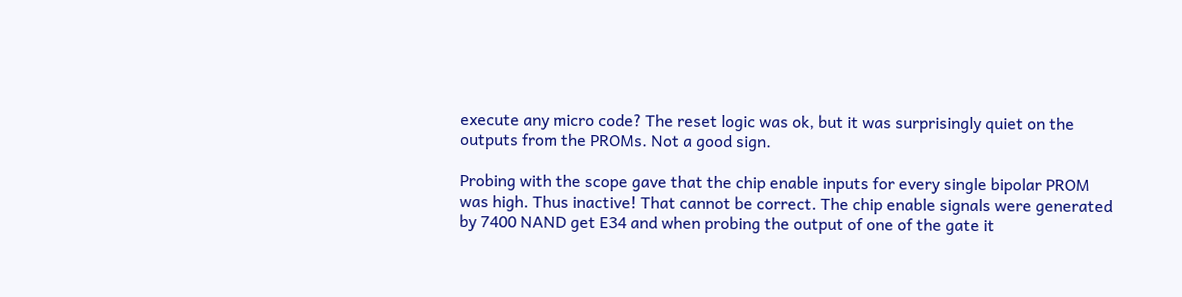execute any micro code? The reset logic was ok, but it was surprisingly quiet on the outputs from the PROMs. Not a good sign.

Probing with the scope gave that the chip enable inputs for every single bipolar PROM was high. Thus inactive! That cannot be correct. The chip enable signals were generated by 7400 NAND get E34 and when probing the output of one of the gate it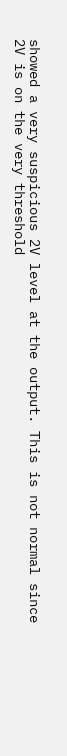showed a very suspicious 2V level at the output. This is not normal since 2V is on the very threshold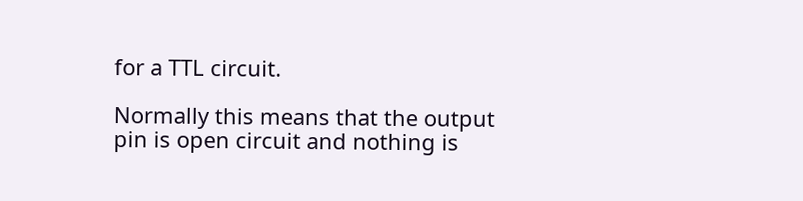for a TTL circuit.

Normally this means that the output pin is open circuit and nothing is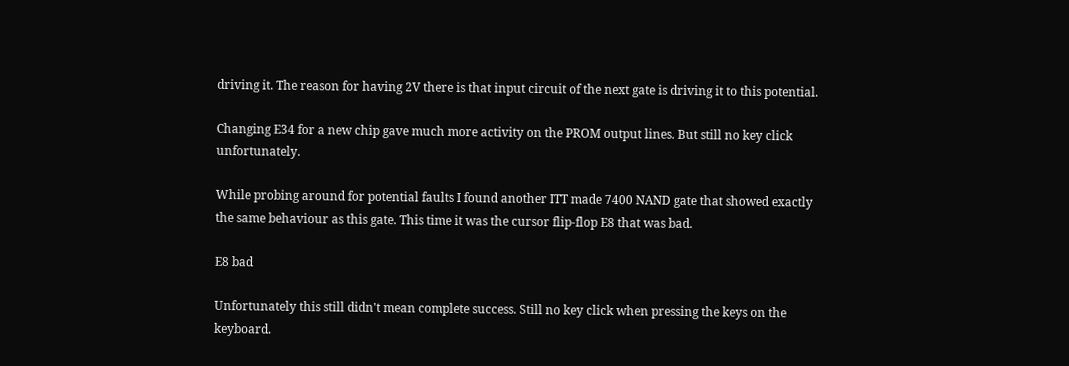driving it. The reason for having 2V there is that input circuit of the next gate is driving it to this potential.

Changing E34 for a new chip gave much more activity on the PROM output lines. But still no key click unfortunately.

While probing around for potential faults I found another ITT made 7400 NAND gate that showed exactly the same behaviour as this gate. This time it was the cursor flip-flop E8 that was bad.

E8 bad

Unfortunately this still didn't mean complete success. Still no key click when pressing the keys on the keyboard.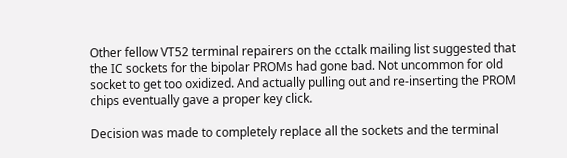Other fellow VT52 terminal repairers on the cctalk mailing list suggested that the IC sockets for the bipolar PROMs had gone bad. Not uncommon for old socket to get too oxidized. And actually pulling out and re-inserting the PROM chips eventually gave a proper key click.

Decision was made to completely replace all the sockets and the terminal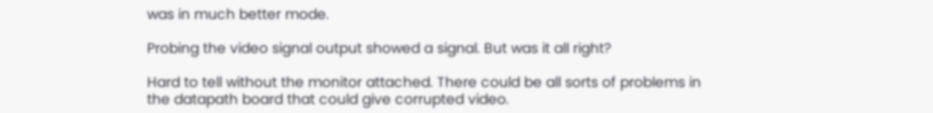was in much better mode.

Probing the video signal output showed a signal. But was it all right?

Hard to tell without the monitor attached. There could be all sorts of problems in the datapath board that could give corrupted video.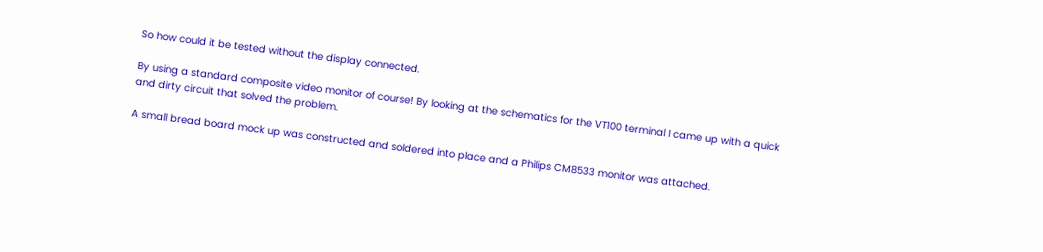So how could it be tested without the display connected.

By using a standard composite video monitor of course! By looking at the schematics for the VT100 terminal I came up with a quick and dirty circuit that solved the problem.

A small bread board mock up was constructed and soldered into place and a Philips CM8533 monitor was attached.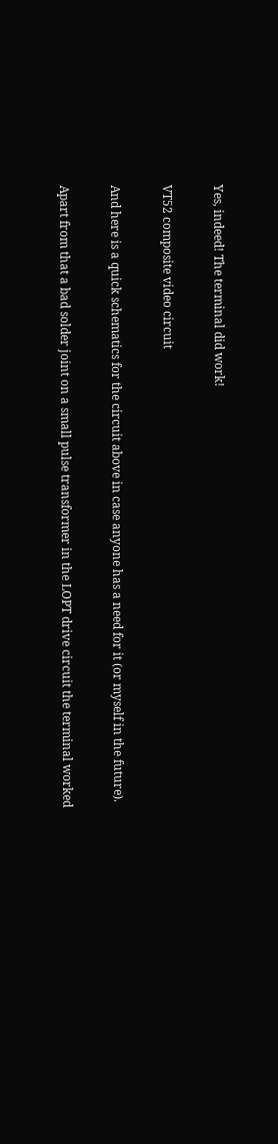Yes, indeed! The terminal did work!

VT52 composite video circuit

And here is a quick schematics for the circuit above in case anyone has a need for it (or myself in the future).

Apart from that a bad solder joint on a small pulse transformer in the LOPT drive circuit the terminal worked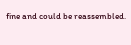fine and could be reassembled.